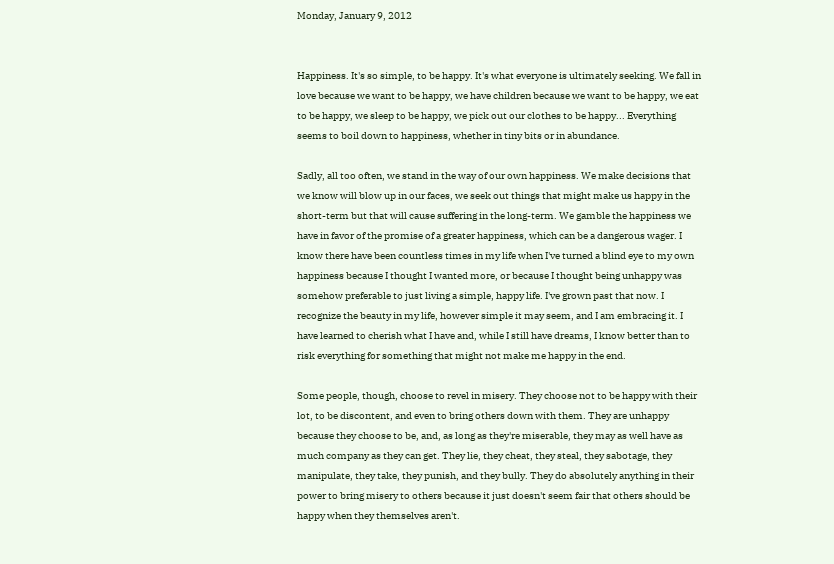Monday, January 9, 2012


Happiness. It's so simple, to be happy. It's what everyone is ultimately seeking. We fall in love because we want to be happy, we have children because we want to be happy, we eat to be happy, we sleep to be happy, we pick out our clothes to be happy... Everything seems to boil down to happiness, whether in tiny bits or in abundance.

Sadly, all too often, we stand in the way of our own happiness. We make decisions that we know will blow up in our faces, we seek out things that might make us happy in the short-term but that will cause suffering in the long-term. We gamble the happiness we have in favor of the promise of a greater happiness, which can be a dangerous wager. I know there have been countless times in my life when I've turned a blind eye to my own happiness because I thought I wanted more, or because I thought being unhappy was somehow preferable to just living a simple, happy life. I've grown past that now. I recognize the beauty in my life, however simple it may seem, and I am embracing it. I have learned to cherish what I have and, while I still have dreams, I know better than to risk everything for something that might not make me happy in the end.

Some people, though, choose to revel in misery. They choose not to be happy with their lot, to be discontent, and even to bring others down with them. They are unhappy because they choose to be, and, as long as they're miserable, they may as well have as much company as they can get. They lie, they cheat, they steal, they sabotage, they manipulate, they take, they punish, and they bully. They do absolutely anything in their power to bring misery to others because it just doesn't seem fair that others should be happy when they themselves aren't.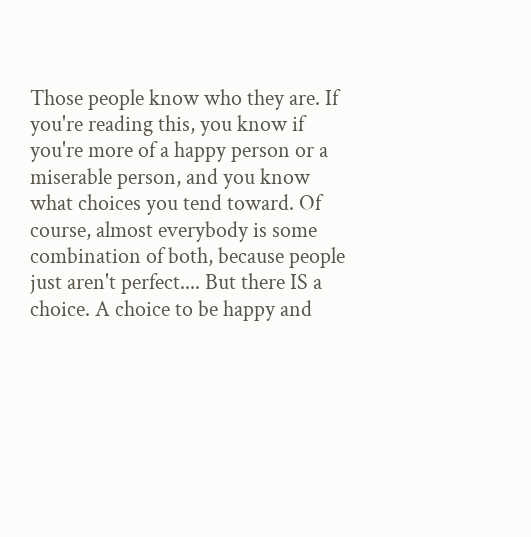Those people know who they are. If you're reading this, you know if you're more of a happy person or a miserable person, and you know what choices you tend toward. Of course, almost everybody is some combination of both, because people just aren't perfect.... But there IS a choice. A choice to be happy and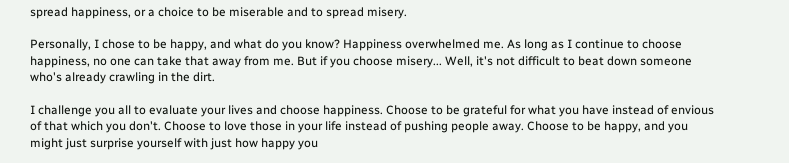spread happiness, or a choice to be miserable and to spread misery.

Personally, I chose to be happy, and what do you know? Happiness overwhelmed me. As long as I continue to choose happiness, no one can take that away from me. But if you choose misery... Well, it's not difficult to beat down someone who's already crawling in the dirt.

I challenge you all to evaluate your lives and choose happiness. Choose to be grateful for what you have instead of envious of that which you don't. Choose to love those in your life instead of pushing people away. Choose to be happy, and you might just surprise yourself with just how happy you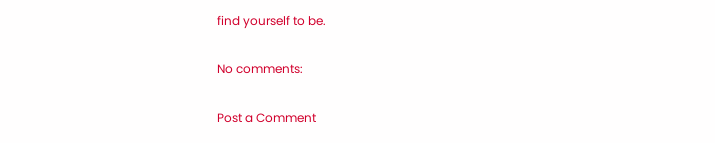find yourself to be.

No comments:

Post a Comment